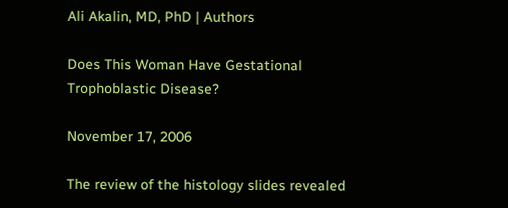Ali Akalin, MD, PhD | Authors

Does This Woman Have Gestational Trophoblastic Disease?

November 17, 2006

The review of the histology slides revealed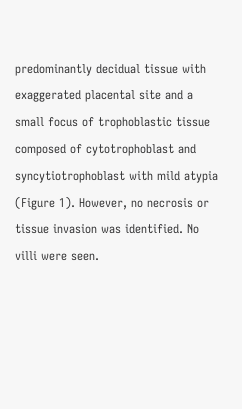predominantly decidual tissue with exaggerated placental site and a small focus of trophoblastic tissue composed of cytotrophoblast and syncytiotrophoblast with mild atypia (Figure 1). However, no necrosis or tissue invasion was identified. No villi were seen.